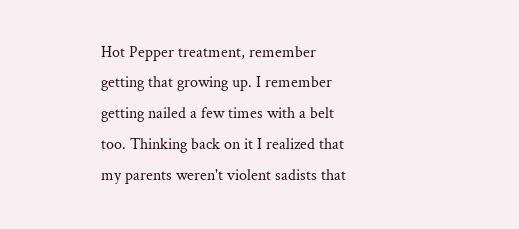Hot Pepper treatment, remember getting that growing up. I remember getting nailed a few times with a belt too. Thinking back on it I realized that my parents weren't violent sadists that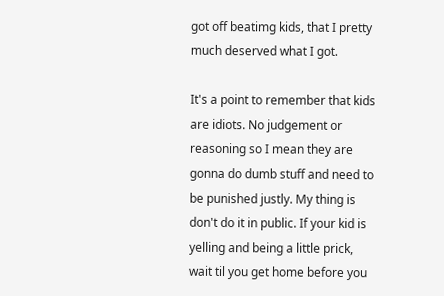got off beatimg kids, that I pretty much deserved what I got.

It's a point to remember that kids are idiots. No judgement or reasoning so I mean they are gonna do dumb stuff and need to be punished justly. My thing is don't do it in public. If your kid is yelling and being a little prick, wait til you get home before you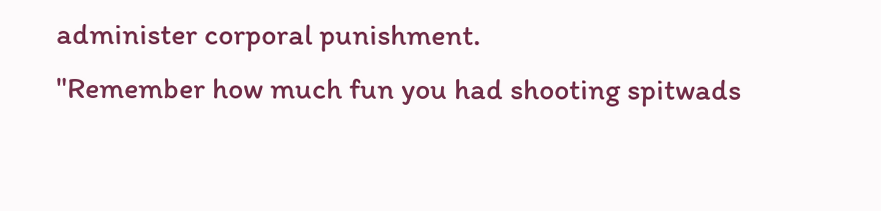administer corporal punishment.
"Remember how much fun you had shooting spitwads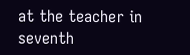at the teacher in seventh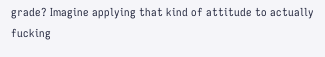grade? Imagine applying that kind of attitude to actually fucking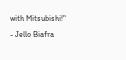with Mitsubishi!"
- Jello Biafra